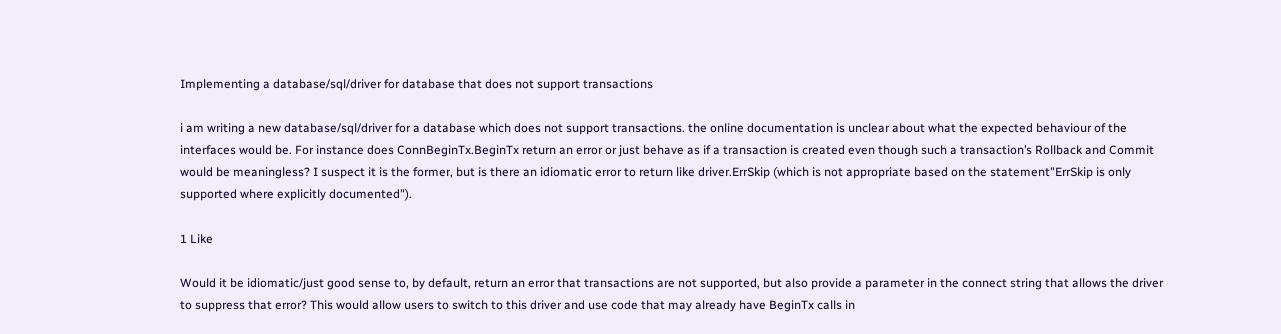Implementing a database/sql/driver for database that does not support transactions

i am writing a new database/sql/driver for a database which does not support transactions. the online documentation is unclear about what the expected behaviour of the interfaces would be. For instance does ConnBeginTx.BeginTx return an error or just behave as if a transaction is created even though such a transaction’s Rollback and Commit would be meaningless? I suspect it is the former, but is there an idiomatic error to return like driver.ErrSkip (which is not appropriate based on the statement"ErrSkip is only supported where explicitly documented").

1 Like

Would it be idiomatic/just good sense to, by default, return an error that transactions are not supported, but also provide a parameter in the connect string that allows the driver to suppress that error? This would allow users to switch to this driver and use code that may already have BeginTx calls in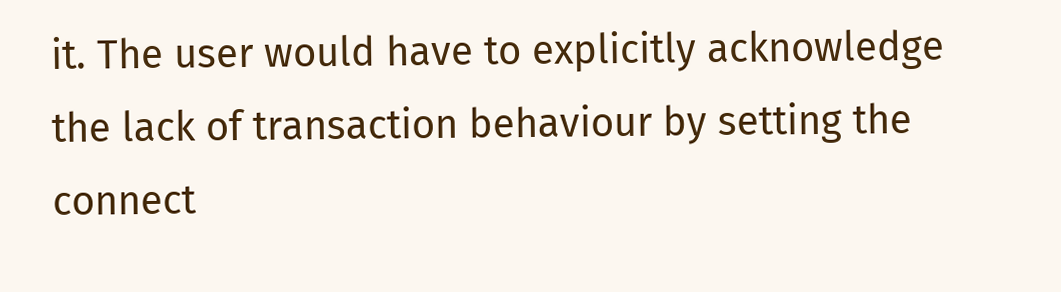it. The user would have to explicitly acknowledge the lack of transaction behaviour by setting the connect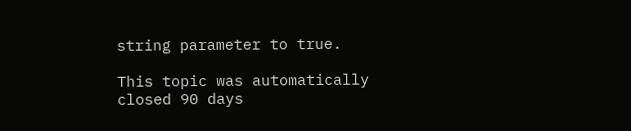string parameter to true.

This topic was automatically closed 90 days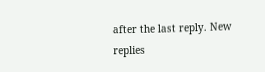after the last reply. New replies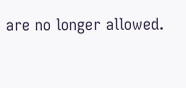are no longer allowed.